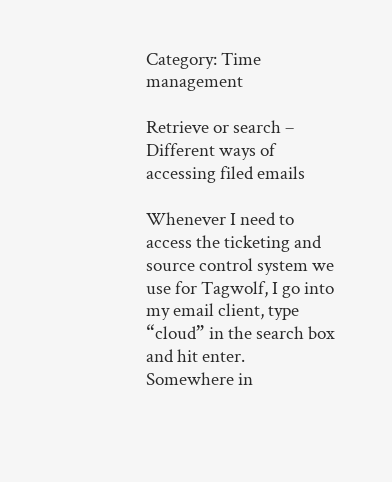Category: Time management

Retrieve or search – Different ways of accessing filed emails

Whenever I need to access the ticketing and source control system we use for Tagwolf, I go into my email client, type “cloud” in the search box and hit enter. Somewhere in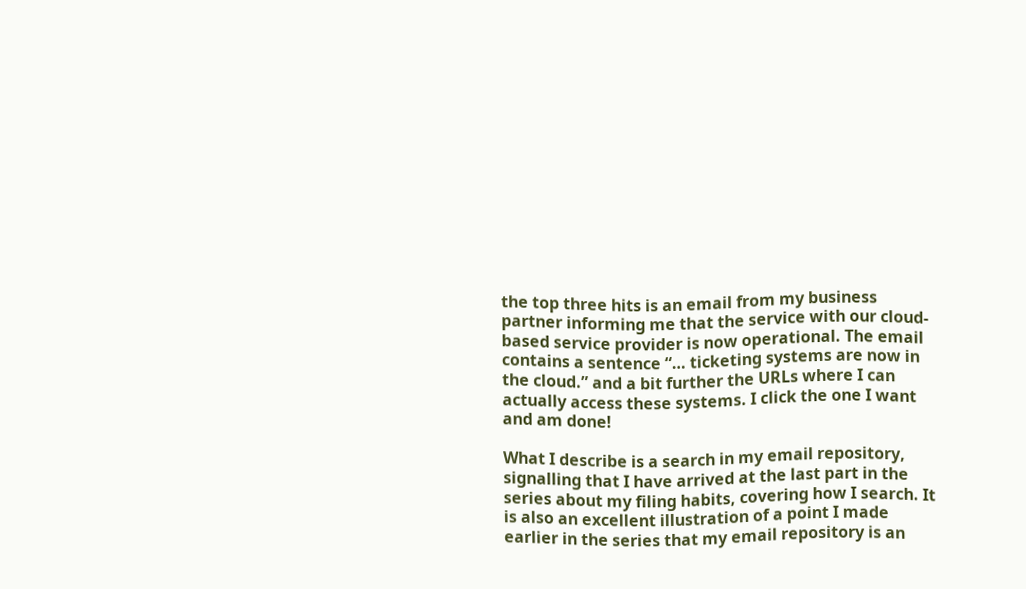the top three hits is an email from my business partner informing me that the service with our cloud-based service provider is now operational. The email contains a sentence “… ticketing systems are now in the cloud.” and a bit further the URLs where I can actually access these systems. I click the one I want and am done!

What I describe is a search in my email repository, signalling that I have arrived at the last part in the series about my filing habits, covering how I search. It is also an excellent illustration of a point I made earlier in the series that my email repository is an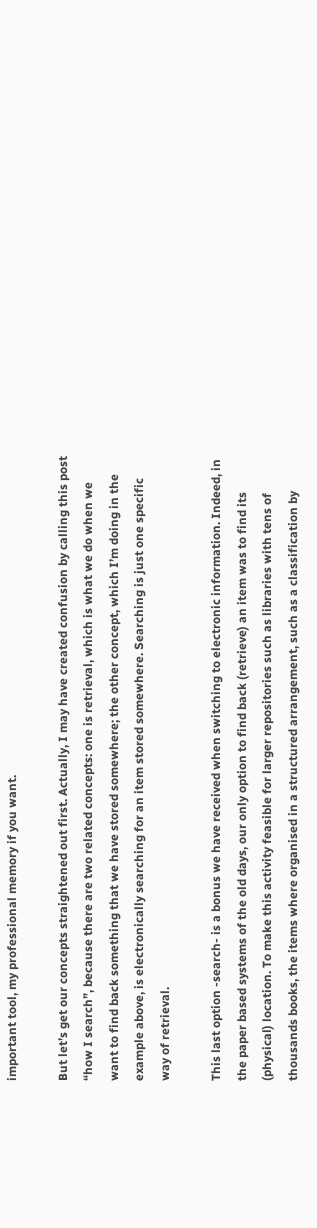important tool, my professional memory if you want.

But let’s get our concepts straightened out first. Actually, I may have created confusion by calling this post “how I search”, because there are two related concepts: one is retrieval, which is what we do when we want to find back something that we have stored somewhere; the other concept, which I’m doing in the example above, is electronically searching for an item stored somewhere. Searching is just one specific way of retrieval.

This last option -search- is a bonus we have received when switching to electronic information. Indeed, in the paper based systems of the old days, our only option to find back (retrieve) an item was to find its (physical) location. To make this activity feasible for larger repositories such as libraries with tens of thousands books, the items where organised in a structured arrangement, such as a classification by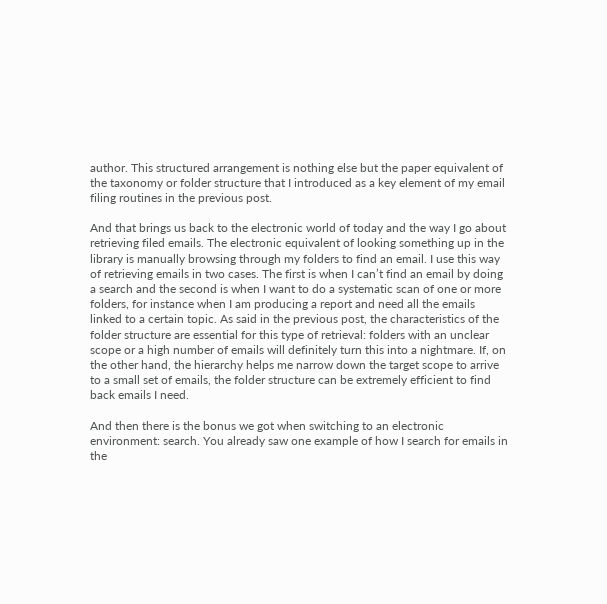author. This structured arrangement is nothing else but the paper equivalent of the taxonomy or folder structure that I introduced as a key element of my email filing routines in the previous post.

And that brings us back to the electronic world of today and the way I go about retrieving filed emails. The electronic equivalent of looking something up in the library is manually browsing through my folders to find an email. I use this way of retrieving emails in two cases. The first is when I can’t find an email by doing a search and the second is when I want to do a systematic scan of one or more folders, for instance when I am producing a report and need all the emails linked to a certain topic. As said in the previous post, the characteristics of the folder structure are essential for this type of retrieval: folders with an unclear scope or a high number of emails will definitely turn this into a nightmare. If, on the other hand, the hierarchy helps me narrow down the target scope to arrive to a small set of emails, the folder structure can be extremely efficient to find back emails I need.

And then there is the bonus we got when switching to an electronic environment: search. You already saw one example of how I search for emails in the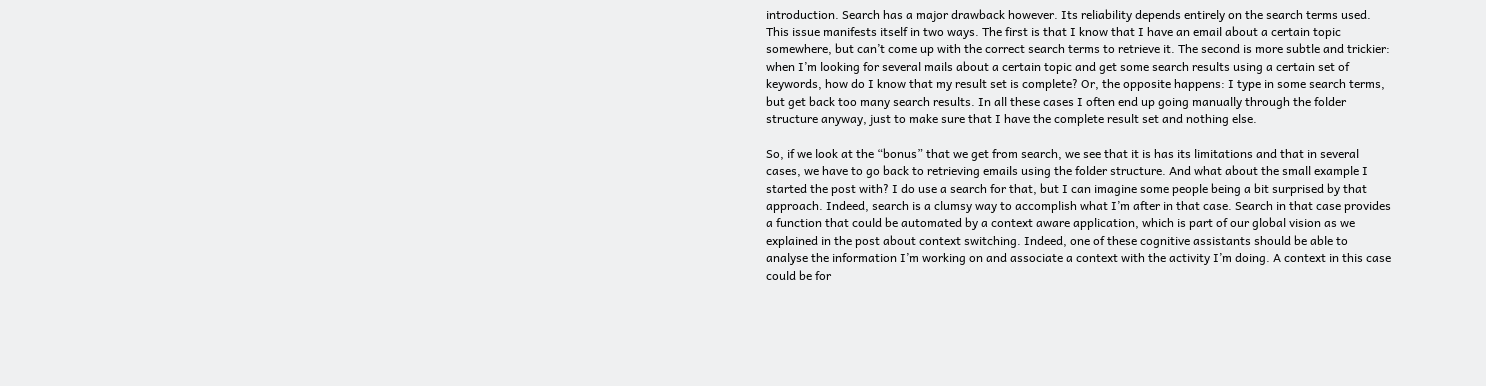introduction. Search has a major drawback however. Its reliability depends entirely on the search terms used. This issue manifests itself in two ways. The first is that I know that I have an email about a certain topic somewhere, but can’t come up with the correct search terms to retrieve it. The second is more subtle and trickier: when I’m looking for several mails about a certain topic and get some search results using a certain set of keywords, how do I know that my result set is complete? Or, the opposite happens: I type in some search terms, but get back too many search results. In all these cases I often end up going manually through the folder structure anyway, just to make sure that I have the complete result set and nothing else.

So, if we look at the “bonus” that we get from search, we see that it is has its limitations and that in several cases, we have to go back to retrieving emails using the folder structure. And what about the small example I started the post with? I do use a search for that, but I can imagine some people being a bit surprised by that approach. Indeed, search is a clumsy way to accomplish what I’m after in that case. Search in that case provides a function that could be automated by a context aware application, which is part of our global vision as we explained in the post about context switching. Indeed, one of these cognitive assistants should be able to analyse the information I’m working on and associate a context with the activity I’m doing. A context in this case could be for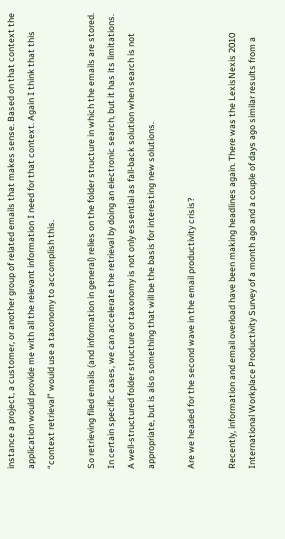instance a project, a customer, or another group of related emails that makes sense. Based on that context the application would provide me with all the relevant information I need for that context. Again I think that this “context retrieval” would use a taxonomy to accomplish this.

So retrieving filed emails (and information in general) relies on the folder structure in which the emails are stored. In certain specific cases, we can accelerate the retrieval by doing an electronic search, but it has its limitations. A well-structured folder structure or taxonomy is not only essential as fall-back solution when search is not appropriate, but is also something that will be the basis for interesting new solutions.

Are we headed for the second wave in the email productivity crisis?

Recently, information and email overload have been making headlines again. There was the LexisNexis 2010 International Workplace Productivity Survey of a month ago and a couple of days ago similar results from a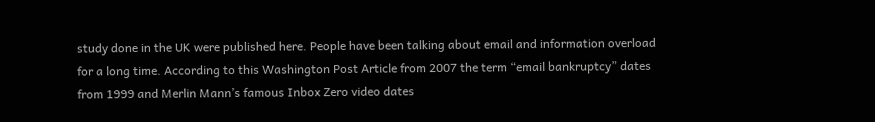study done in the UK were published here. People have been talking about email and information overload for a long time. According to this Washington Post Article from 2007 the term “email bankruptcy” dates from 1999 and Merlin Mann’s famous Inbox Zero video dates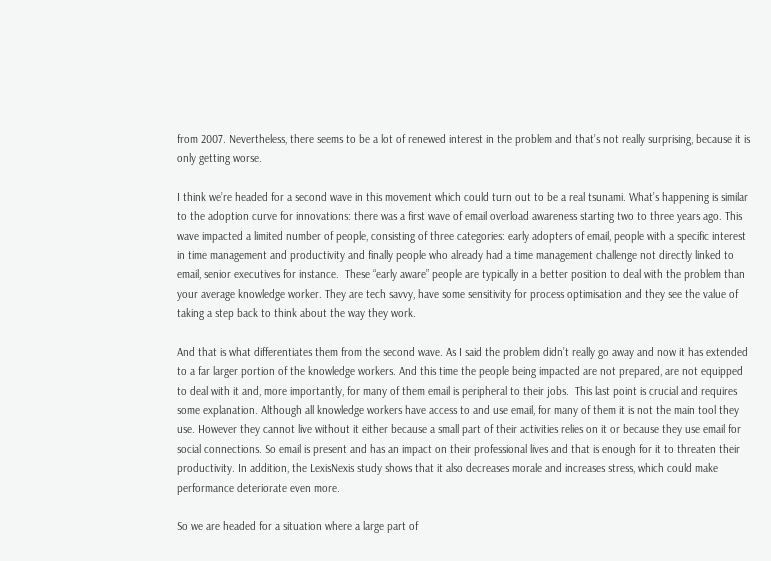from 2007. Nevertheless, there seems to be a lot of renewed interest in the problem and that’s not really surprising, because it is only getting worse.

I think we’re headed for a second wave in this movement which could turn out to be a real tsunami. What’s happening is similar to the adoption curve for innovations: there was a first wave of email overload awareness starting two to three years ago. This wave impacted a limited number of people, consisting of three categories: early adopters of email, people with a specific interest in time management and productivity and finally people who already had a time management challenge not directly linked to email, senior executives for instance.  These “early aware” people are typically in a better position to deal with the problem than your average knowledge worker. They are tech savvy, have some sensitivity for process optimisation and they see the value of taking a step back to think about the way they work.

And that is what differentiates them from the second wave. As I said the problem didn’t really go away and now it has extended to a far larger portion of the knowledge workers. And this time the people being impacted are not prepared, are not equipped to deal with it and, more importantly, for many of them email is peripheral to their jobs.  This last point is crucial and requires some explanation. Although all knowledge workers have access to and use email, for many of them it is not the main tool they use. However they cannot live without it either because a small part of their activities relies on it or because they use email for social connections. So email is present and has an impact on their professional lives and that is enough for it to threaten their productivity. In addition, the LexisNexis study shows that it also decreases morale and increases stress, which could make performance deteriorate even more.

So we are headed for a situation where a large part of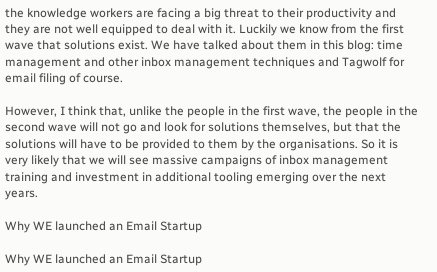the knowledge workers are facing a big threat to their productivity and they are not well equipped to deal with it. Luckily we know from the first wave that solutions exist. We have talked about them in this blog: time management and other inbox management techniques and Tagwolf for email filing of course.

However, I think that, unlike the people in the first wave, the people in the second wave will not go and look for solutions themselves, but that the solutions will have to be provided to them by the organisations. So it is very likely that we will see massive campaigns of inbox management training and investment in additional tooling emerging over the next years.

Why WE launched an Email Startup

Why WE launched an Email Startup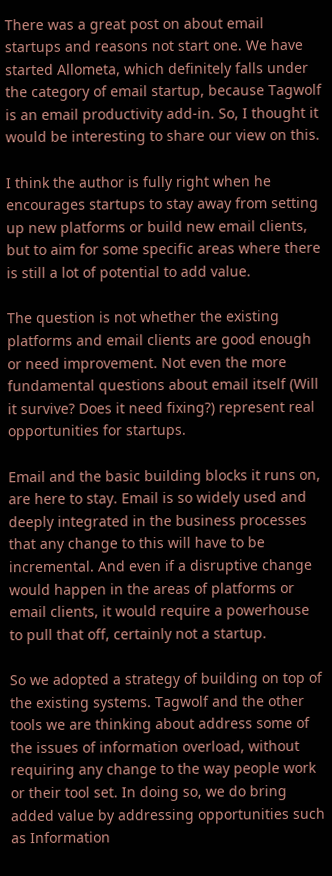There was a great post on about email startups and reasons not start one. We have started Allometa, which definitely falls under the category of email startup, because Tagwolf is an email productivity add-in. So, I thought it would be interesting to share our view on this.

I think the author is fully right when he encourages startups to stay away from setting up new platforms or build new email clients, but to aim for some specific areas where there is still a lot of potential to add value.

The question is not whether the existing platforms and email clients are good enough or need improvement. Not even the more fundamental questions about email itself (Will it survive? Does it need fixing?) represent real opportunities for startups.

Email and the basic building blocks it runs on, are here to stay. Email is so widely used and deeply integrated in the business processes that any change to this will have to be incremental. And even if a disruptive change would happen in the areas of platforms or email clients, it would require a powerhouse to pull that off, certainly not a startup.

So we adopted a strategy of building on top of the existing systems. Tagwolf and the other tools we are thinking about address some of the issues of information overload, without requiring any change to the way people work or their tool set. In doing so, we do bring added value by addressing opportunities such as Information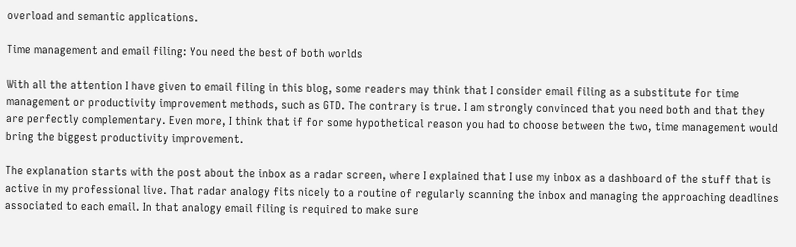overload and semantic applications.

Time management and email filing: You need the best of both worlds

With all the attention I have given to email filing in this blog, some readers may think that I consider email filing as a substitute for time management or productivity improvement methods, such as GTD. The contrary is true. I am strongly convinced that you need both and that they are perfectly complementary. Even more, I think that if for some hypothetical reason you had to choose between the two, time management would bring the biggest productivity improvement.

The explanation starts with the post about the inbox as a radar screen, where I explained that I use my inbox as a dashboard of the stuff that is active in my professional live. That radar analogy fits nicely to a routine of regularly scanning the inbox and managing the approaching deadlines associated to each email. In that analogy email filing is required to make sure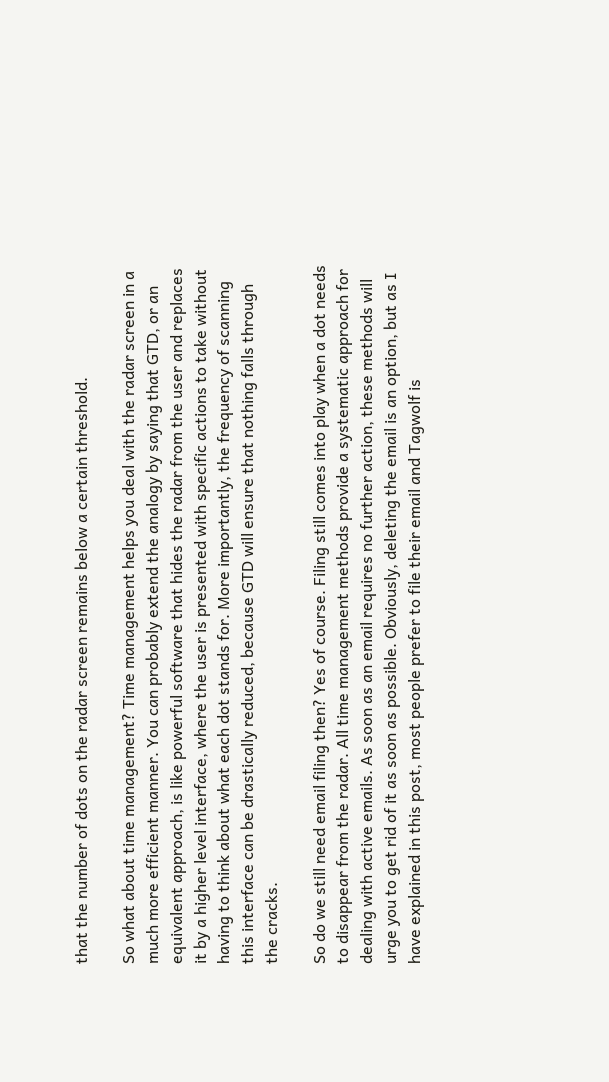that the number of dots on the radar screen remains below a certain threshold.

So what about time management? Time management helps you deal with the radar screen in a much more efficient manner. You can probably extend the analogy by saying that GTD, or an equivalent approach, is like powerful software that hides the radar from the user and replaces it by a higher level interface, where the user is presented with specific actions to take without having to think about what each dot stands for. More importantly, the frequency of scanning this interface can be drastically reduced, because GTD will ensure that nothing falls through the cracks.

So do we still need email filing then? Yes of course. Filing still comes into play when a dot needs to disappear from the radar. All time management methods provide a systematic approach for dealing with active emails. As soon as an email requires no further action, these methods will urge you to get rid of it as soon as possible. Obviously, deleting the email is an option, but as I have explained in this post, most people prefer to file their email and Tagwolf is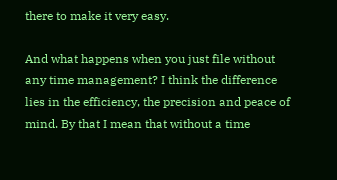there to make it very easy.

And what happens when you just file without any time management? I think the difference lies in the efficiency, the precision and peace of mind. By that I mean that without a time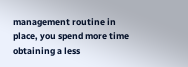management routine in place, you spend more time obtaining a less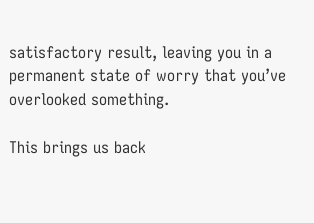satisfactory result, leaving you in a permanent state of worry that you’ve overlooked something.

This brings us back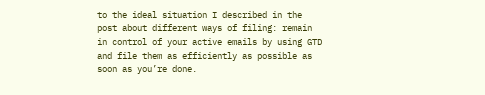to the ideal situation I described in the post about different ways of filing: remain in control of your active emails by using GTD and file them as efficiently as possible as soon as you’re done.